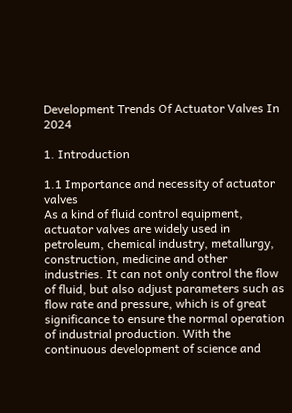Development Trends Of Actuator Valves In 2024

1. Introduction

1.1 Importance and necessity of actuator valves
As a kind of fluid control equipment, actuator valves are widely used in petroleum, chemical industry, metallurgy, construction, medicine and other industries. It can not only control the flow of fluid, but also adjust parameters such as flow rate and pressure, which is of great significance to ensure the normal operation of industrial production. With the continuous development of science and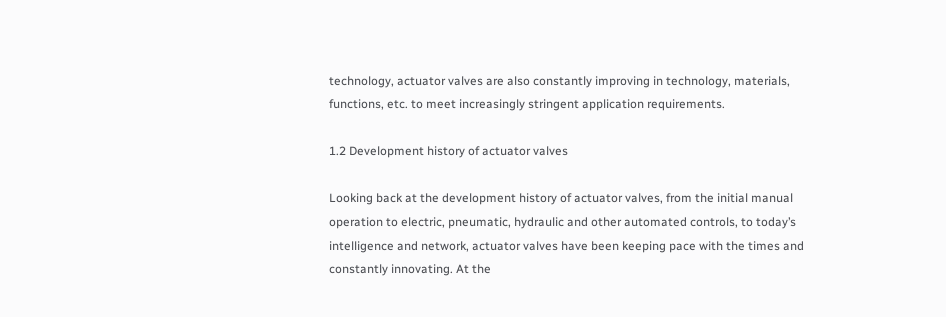technology, actuator valves are also constantly improving in technology, materials, functions, etc. to meet increasingly stringent application requirements.

1.2 Development history of actuator valves

Looking back at the development history of actuator valves, from the initial manual operation to electric, pneumatic, hydraulic and other automated controls, to today’s intelligence and network, actuator valves have been keeping pace with the times and constantly innovating. At the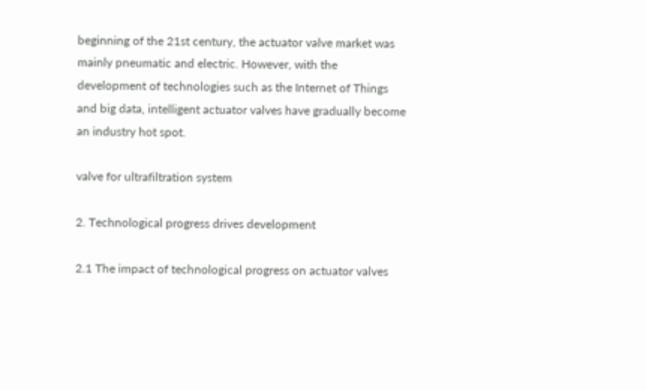beginning of the 21st century, the actuator valve market was mainly pneumatic and electric. However, with the development of technologies such as the Internet of Things and big data, intelligent actuator valves have gradually become an industry hot spot.

valve for ultrafiltration system

2. Technological progress drives development

2.1 The impact of technological progress on actuator valves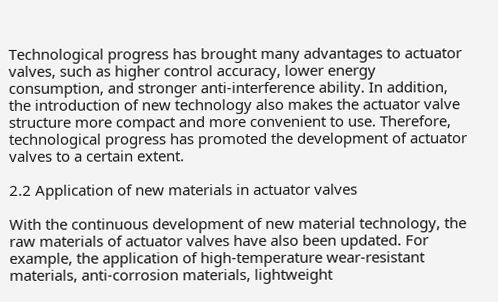Technological progress has brought many advantages to actuator valves, such as higher control accuracy, lower energy consumption, and stronger anti-interference ability. In addition, the introduction of new technology also makes the actuator valve structure more compact and more convenient to use. Therefore, technological progress has promoted the development of actuator valves to a certain extent.

2.2 Application of new materials in actuator valves

With the continuous development of new material technology, the raw materials of actuator valves have also been updated. For example, the application of high-temperature wear-resistant materials, anti-corrosion materials, lightweight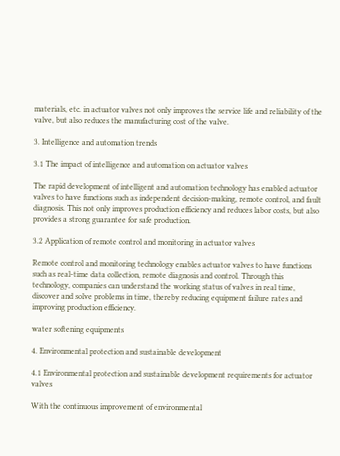materials, etc. in actuator valves not only improves the service life and reliability of the valve, but also reduces the manufacturing cost of the valve.

3. Intelligence and automation trends

3.1 The impact of intelligence and automation on actuator valves

The rapid development of intelligent and automation technology has enabled actuator valves to have functions such as independent decision-making, remote control, and fault diagnosis. This not only improves production efficiency and reduces labor costs, but also provides a strong guarantee for safe production.

3.2 Application of remote control and monitoring in actuator valves

Remote control and monitoring technology enables actuator valves to have functions such as real-time data collection, remote diagnosis and control. Through this technology, companies can understand the working status of valves in real time, discover and solve problems in time, thereby reducing equipment failure rates and improving production efficiency.

water softening equipments

4. Environmental protection and sustainable development

4.1 Environmental protection and sustainable development requirements for actuator valves

With the continuous improvement of environmental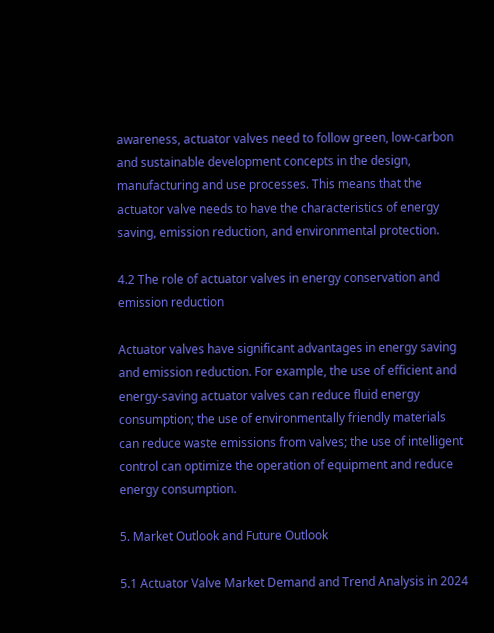awareness, actuator valves need to follow green, low-carbon and sustainable development concepts in the design, manufacturing and use processes. This means that the actuator valve needs to have the characteristics of energy saving, emission reduction, and environmental protection.

4.2 The role of actuator valves in energy conservation and emission reduction

Actuator valves have significant advantages in energy saving and emission reduction. For example, the use of efficient and energy-saving actuator valves can reduce fluid energy consumption; the use of environmentally friendly materials can reduce waste emissions from valves; the use of intelligent control can optimize the operation of equipment and reduce energy consumption.

5. Market Outlook and Future Outlook

5.1 Actuator Valve Market Demand and Trend Analysis in 2024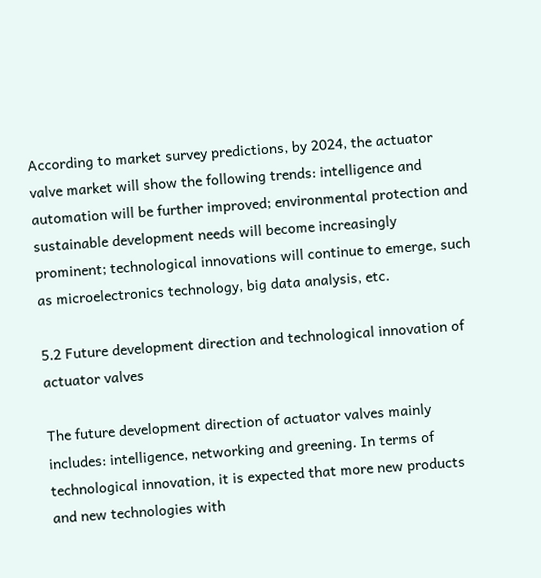According to market survey predictions, by 2024, the actuator valve market will show the following trends: intelligence and automation will be further improved; environmental protection and sustainable development needs will become increasingly prominent; technological innovations will continue to emerge, such as microelectronics technology, big data analysis, etc.

5.2 Future development direction and technological innovation of actuator valves

The future development direction of actuator valves mainly includes: intelligence, networking and greening. In terms of technological innovation, it is expected that more new products and new technologies with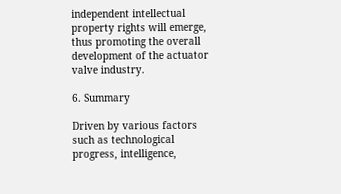independent intellectual property rights will emerge, thus promoting the overall development of the actuator valve industry.

6. Summary

Driven by various factors such as technological progress, intelligence,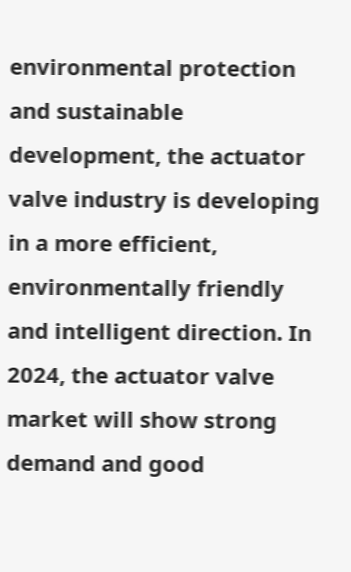environmental protection and sustainable development, the actuator valve industry is developing in a more efficient, environmentally friendly and intelligent direction. In 2024, the actuator valve market will show strong demand and good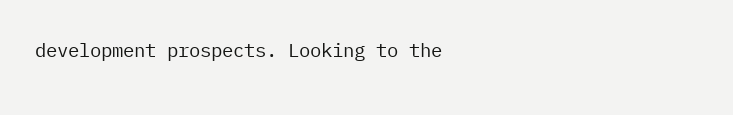development prospects. Looking to the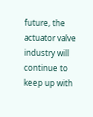future, the actuator valve industry will continue to keep up with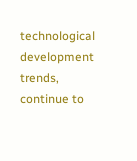technological development trends, continue to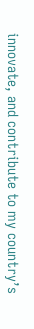innovate, and contribute to my country’s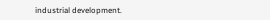industrial development.